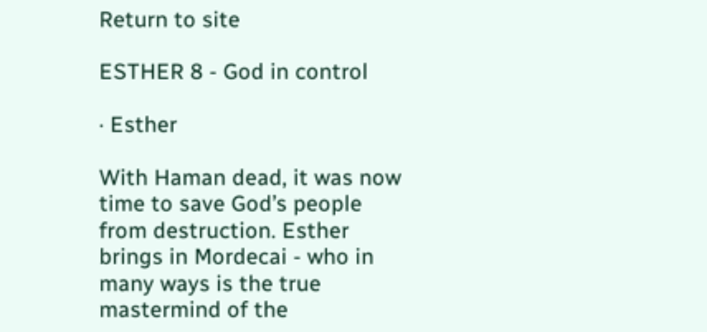Return to site

ESTHER 8 - God in control

· Esther

With Haman dead, it was now time to save God’s people from destruction. Esther brings in Mordecai - who in many ways is the true mastermind of the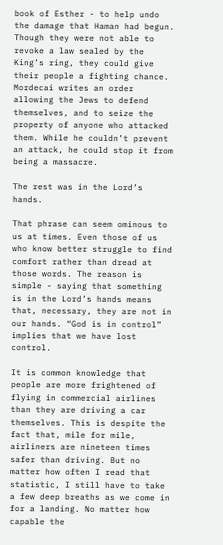book of Esther - to help undo the damage that Haman had begun. Though they were not able to revoke a law sealed by the King’s ring, they could give their people a fighting chance. Mordecai writes an order allowing the Jews to defend themselves, and to seize the property of anyone who attacked them. While he couldn’t prevent an attack, he could stop it from being a massacre.

The rest was in the Lord’s hands.

That phrase can seem ominous to us at times. Even those of us who know better struggle to find comfort rather than dread at those words. The reason is simple - saying that something is in the Lord’s hands means that, necessary, they are not in our hands. “God is in control” implies that we have lost control.

It is common knowledge that people are more frightened of flying in commercial airlines than they are driving a car themselves. This is despite the fact that, mile for mile, airliners are nineteen times safer than driving. But no matter how often I read that statistic, I still have to take a few deep breaths as we come in for a landing. No matter how capable the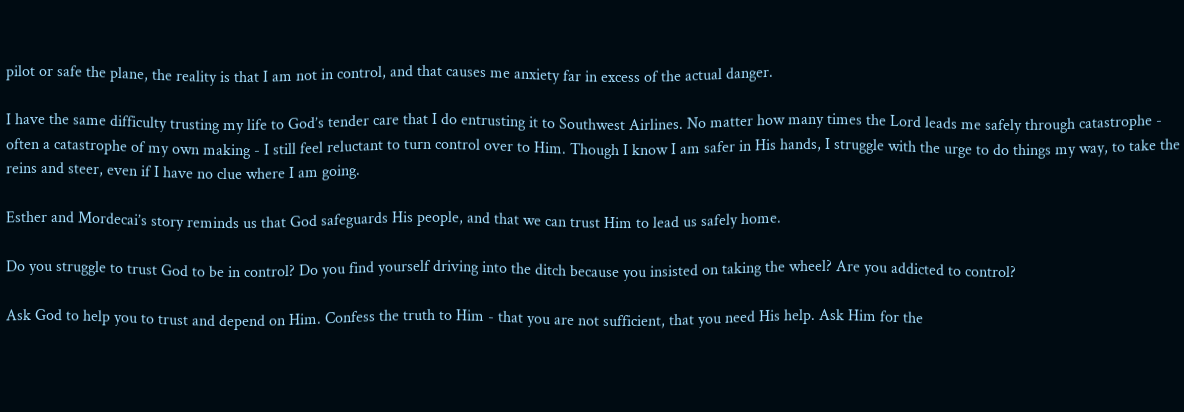pilot or safe the plane, the reality is that I am not in control, and that causes me anxiety far in excess of the actual danger.

I have the same difficulty trusting my life to God’s tender care that I do entrusting it to Southwest Airlines. No matter how many times the Lord leads me safely through catastrophe - often a catastrophe of my own making - I still feel reluctant to turn control over to Him. Though I know I am safer in His hands, I struggle with the urge to do things my way, to take the reins and steer, even if I have no clue where I am going.

Esther and Mordecai’s story reminds us that God safeguards His people, and that we can trust Him to lead us safely home.

Do you struggle to trust God to be in control? Do you find yourself driving into the ditch because you insisted on taking the wheel? Are you addicted to control?

Ask God to help you to trust and depend on Him. Confess the truth to Him - that you are not sufficient, that you need His help. Ask Him for the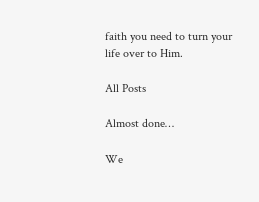faith you need to turn your life over to Him.

All Posts

Almost done…

We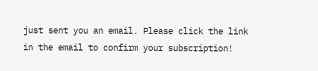just sent you an email. Please click the link in the email to confirm your subscription!